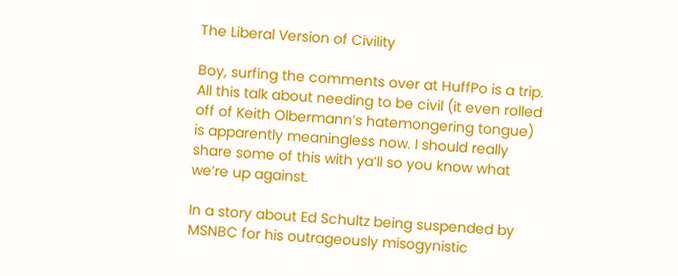The Liberal Version of Civility

Boy, surfing the comments over at HuffPo is a trip. All this talk about needing to be civil (it even rolled off of Keith Olbermann’s hatemongering tongue) is apparently meaningless now. I should really share some of this with ya’ll so you know what we’re up against.

In a story about Ed Schultz being suspended by MSNBC for his outrageously misogynistic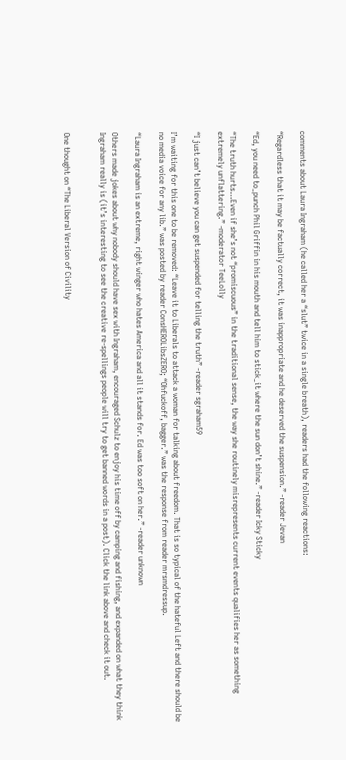comments about Laura Ingraham (he called her a “slut” twice in a single breath), readers had the following reactions:

“Regardless that it may be factually correct, it was inappropriate and he deserved the suspension.” -reader Jevan

“Ed, you need to_punch Phil Griffin in his mouth and tell him to stick_it where the sun don’t shine.” -reader Icky Sticky

“The truth hurts…Even if she’s not “promiscuous” in the traditional sense, the way she routinely misrepresents current events qualifies her as something extremely unflattering.” -moderator TeeLolly

“I just can’t believe you can get suspended for telling the truth” -reader sgraham59

I’m waiting for this one to be removed: “Leave it to Liberals to attack a woman for talking about freedom. That is so typical of the hateful Left and there should be no media voice for any lib.” was posted by reader ConsHEROLibsZERO; “Ohfuckoff, bagger.” was the response from reader mrsmdressup.

“Laura Ingraham is an extreme, right winger who hates America and all it stands for. Ed was too soft on her.” -reader unknown

Others made jokes about why nobody should have sex with Ingraham, encouraged Schulz to enjoy his time off by camping and fishing, and expanded on what they think Ingraham really is (it’s interesting to see the creative re-spellings people will try to get banned words in a post). Click the link above and check it out.


One thought on “The Liberal Version of Civility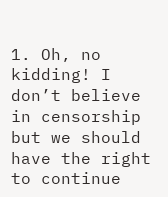1. Oh, no kidding! I don’t believe in censorship but we should have the right to continue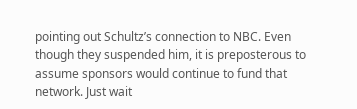pointing out Schultz’s connection to NBC. Even though they suspended him, it is preposterous to assume sponsors would continue to fund that network. Just wait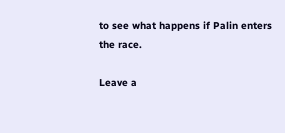to see what happens if Palin enters the race.

Leave a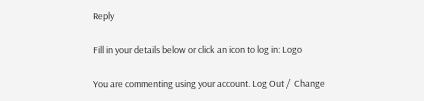Reply

Fill in your details below or click an icon to log in: Logo

You are commenting using your account. Log Out /  Change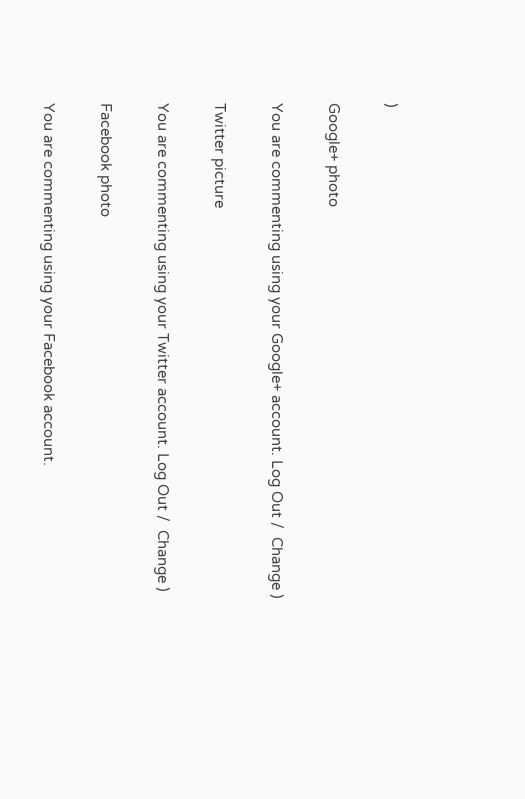)

Google+ photo

You are commenting using your Google+ account. Log Out /  Change )

Twitter picture

You are commenting using your Twitter account. Log Out /  Change )

Facebook photo

You are commenting using your Facebook account.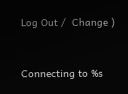Log Out /  Change )


Connecting to %s